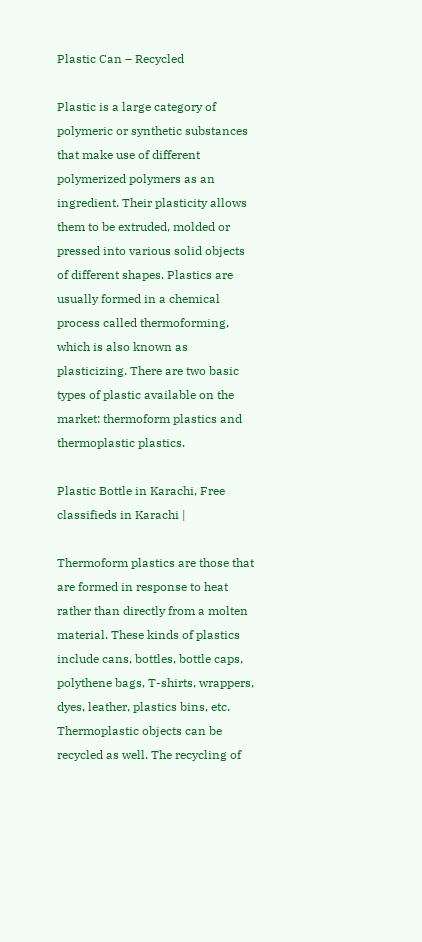Plastic Can – Recycled

Plastic is a large category of polymeric or synthetic substances that make use of different polymerized polymers as an ingredient. Their plasticity allows them to be extruded, molded or pressed into various solid objects of different shapes. Plastics are usually formed in a chemical process called thermoforming, which is also known as plasticizing. There are two basic types of plastic available on the market: thermoform plastics and thermoplastic plastics.

Plastic Bottle in Karachi, Free classifieds in Karachi |

Thermoform plastics are those that are formed in response to heat rather than directly from a molten material. These kinds of plastics include cans, bottles, bottle caps, polythene bags, T-shirts, wrappers, dyes, leather, plastics bins, etc. Thermoplastic objects can be recycled as well. The recycling of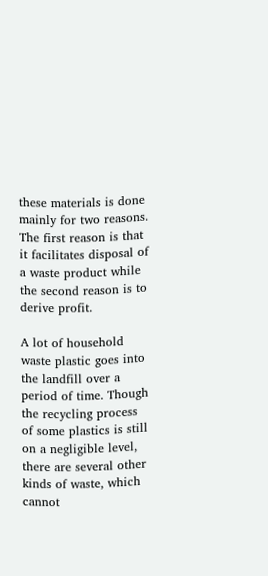these materials is done mainly for two reasons. The first reason is that it facilitates disposal of a waste product while the second reason is to derive profit.

A lot of household waste plastic goes into the landfill over a period of time. Though the recycling process of some plastics is still on a negligible level, there are several other kinds of waste, which cannot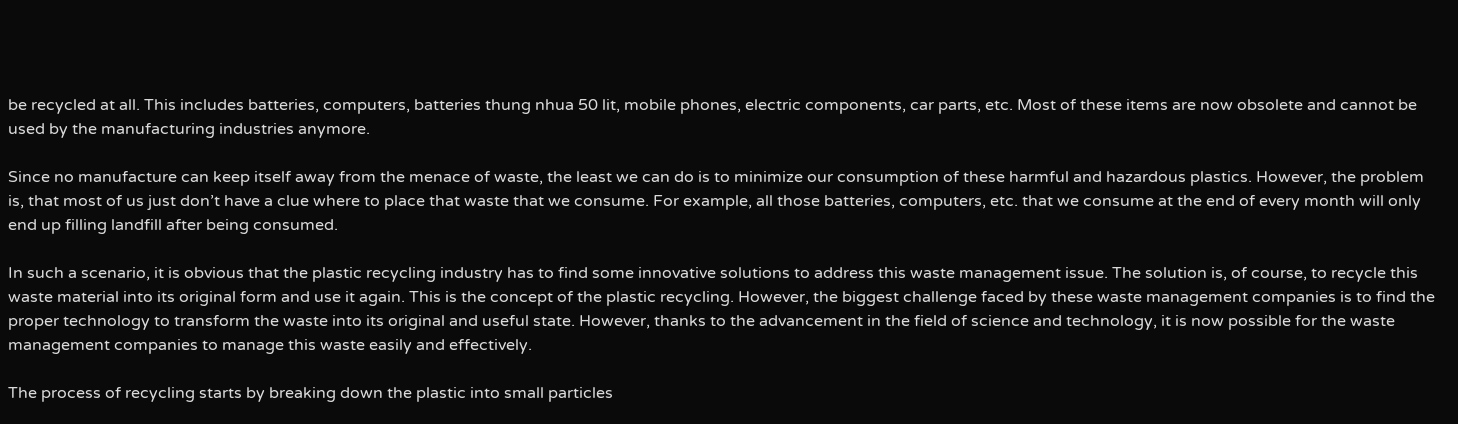be recycled at all. This includes batteries, computers, batteries thung nhua 50 lit, mobile phones, electric components, car parts, etc. Most of these items are now obsolete and cannot be used by the manufacturing industries anymore.

Since no manufacture can keep itself away from the menace of waste, the least we can do is to minimize our consumption of these harmful and hazardous plastics. However, the problem is, that most of us just don’t have a clue where to place that waste that we consume. For example, all those batteries, computers, etc. that we consume at the end of every month will only end up filling landfill after being consumed.

In such a scenario, it is obvious that the plastic recycling industry has to find some innovative solutions to address this waste management issue. The solution is, of course, to recycle this waste material into its original form and use it again. This is the concept of the plastic recycling. However, the biggest challenge faced by these waste management companies is to find the proper technology to transform the waste into its original and useful state. However, thanks to the advancement in the field of science and technology, it is now possible for the waste management companies to manage this waste easily and effectively.

The process of recycling starts by breaking down the plastic into small particles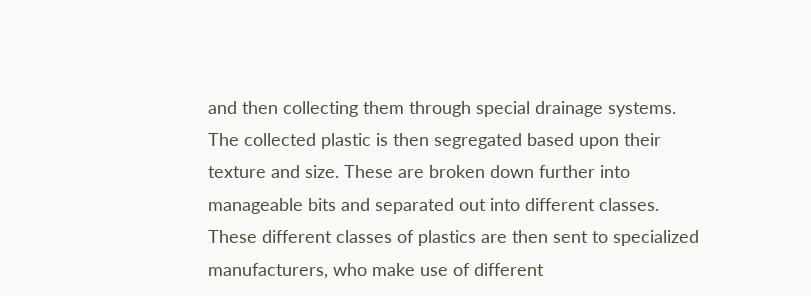and then collecting them through special drainage systems. The collected plastic is then segregated based upon their texture and size. These are broken down further into manageable bits and separated out into different classes. These different classes of plastics are then sent to specialized manufacturers, who make use of different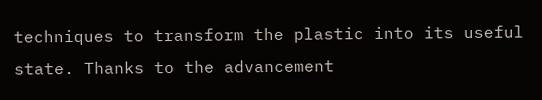techniques to transform the plastic into its useful state. Thanks to the advancement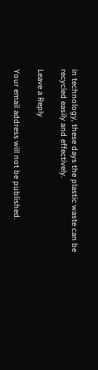in technology, these days the plastic waste can be recycled easily and effectively.

Leave a Reply

Your email address will not be published.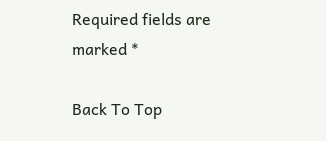Required fields are marked *

Back To Top